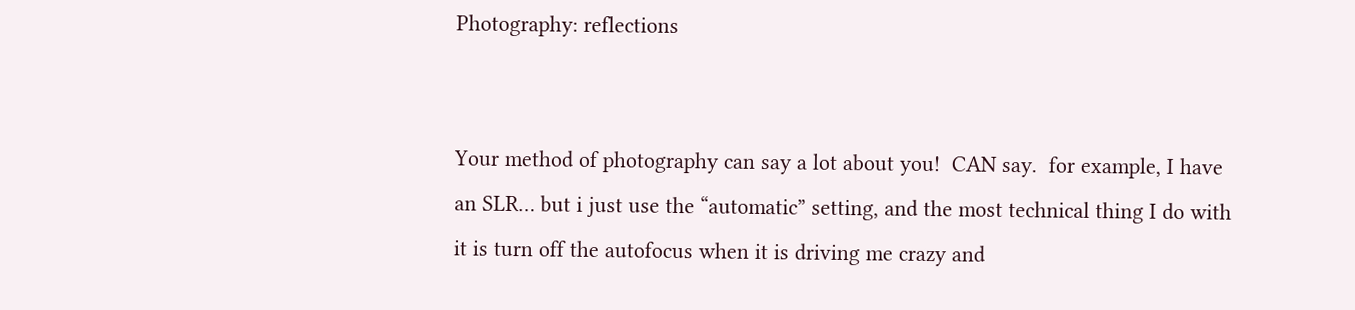Photography: reflections


Your method of photography can say a lot about you!  CAN say.  for example, I have an SLR… but i just use the “automatic” setting, and the most technical thing I do with it is turn off the autofocus when it is driving me crazy and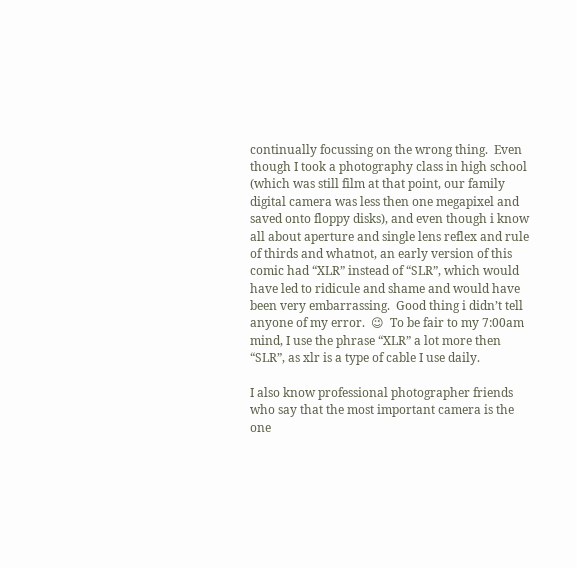continually focussing on the wrong thing.  Even though I took a photography class in high school (which was still film at that point, our family digital camera was less then one megapixel and saved onto floppy disks), and even though i know all about aperture and single lens reflex and rule of thirds and whatnot, an early version of this comic had “XLR” instead of “SLR”, which would have led to ridicule and shame and would have been very embarrassing.  Good thing i didn’t tell anyone of my error.  😉  To be fair to my 7:00am mind, I use the phrase “XLR” a lot more then “SLR”, as xlr is a type of cable I use daily.

I also know professional photographer friends who say that the most important camera is the one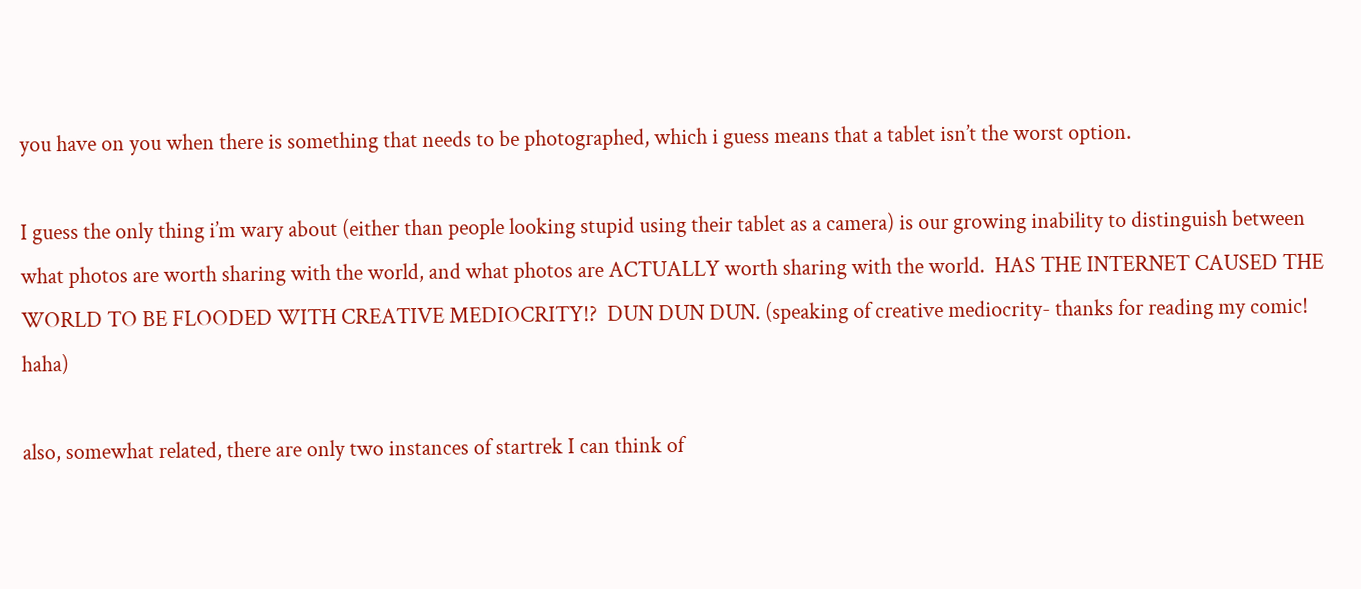you have on you when there is something that needs to be photographed, which i guess means that a tablet isn’t the worst option.

I guess the only thing i’m wary about (either than people looking stupid using their tablet as a camera) is our growing inability to distinguish between what photos are worth sharing with the world, and what photos are ACTUALLY worth sharing with the world.  HAS THE INTERNET CAUSED THE WORLD TO BE FLOODED WITH CREATIVE MEDIOCRITY!?  DUN DUN DUN. (speaking of creative mediocrity- thanks for reading my comic!  haha)

also, somewhat related, there are only two instances of startrek I can think of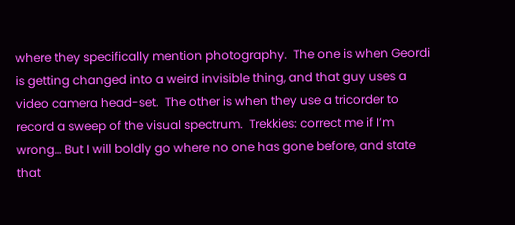where they specifically mention photography.  The one is when Geordi is getting changed into a weird invisible thing, and that guy uses a video camera head-set.  The other is when they use a tricorder to record a sweep of the visual spectrum.  Trekkies: correct me if I’m wrong… But I will boldly go where no one has gone before, and state that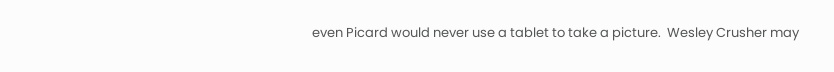even Picard would never use a tablet to take a picture.  Wesley Crusher may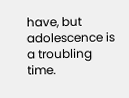have, but adolescence is a troubling time.